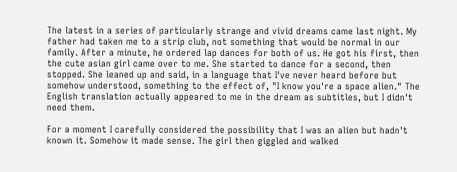The latest in a series of particularly strange and vivid dreams came last night. My father had taken me to a strip club, not something that would be normal in our family. After a minute, he ordered lap dances for both of us. He got his first, then the cute asian girl came over to me. She started to dance for a second, then stopped. She leaned up and said, in a language that I've never heard before but somehow understood, something to the effect of, "I know you're a space alien." The English translation actually appeared to me in the dream as subtitles, but I didn't need them.

For a moment I carefully considered the possibility that I was an alien but hadn't known it. Somehow it made sense. The girl then giggled and walked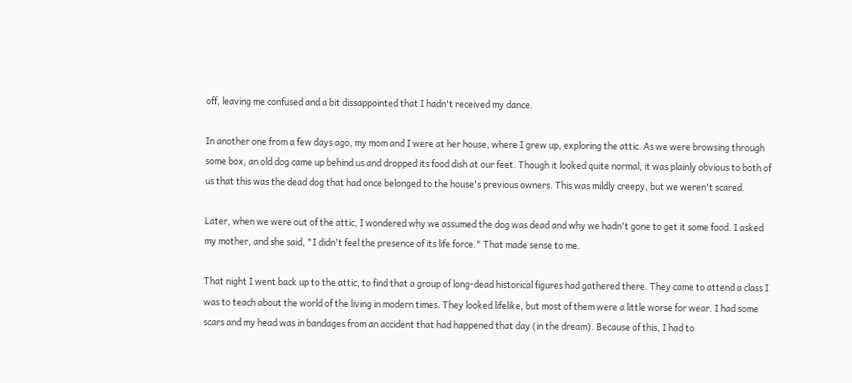off, leaving me confused and a bit dissappointed that I hadn't received my dance.

In another one from a few days ago, my mom and I were at her house, where I grew up, exploring the attic. As we were browsing through some box, an old dog came up behind us and dropped its food dish at our feet. Though it looked quite normal, it was plainly obvious to both of us that this was the dead dog that had once belonged to the house's previous owners. This was mildly creepy, but we weren't scared.

Later, when we were out of the attic, I wondered why we assumed the dog was dead and why we hadn't gone to get it some food. I asked my mother, and she said, "I didn't feel the presence of its life force." That made sense to me.

That night I went back up to the attic, to find that a group of long-dead historical figures had gathered there. They came to attend a class I was to teach about the world of the living in modern times. They looked lifelike, but most of them were a little worse for wear. I had some scars and my head was in bandages from an accident that had happened that day (in the dream). Because of this, I had to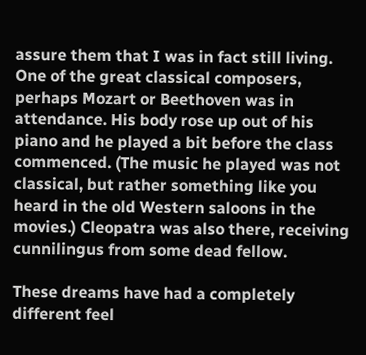assure them that I was in fact still living. One of the great classical composers, perhaps Mozart or Beethoven was in attendance. His body rose up out of his piano and he played a bit before the class commenced. (The music he played was not classical, but rather something like you heard in the old Western saloons in the movies.) Cleopatra was also there, receiving cunnilingus from some dead fellow.

These dreams have had a completely different feel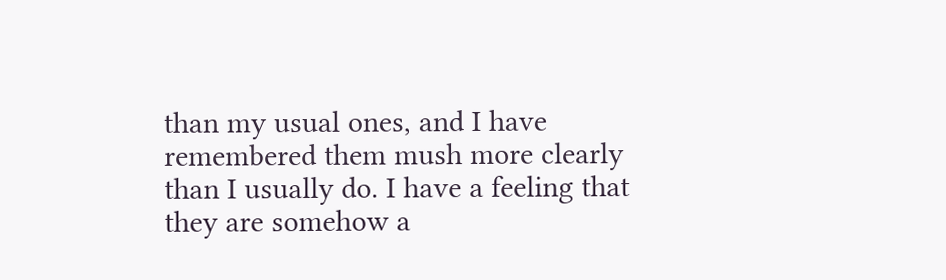than my usual ones, and I have remembered them mush more clearly than I usually do. I have a feeling that they are somehow a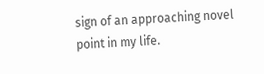sign of an approaching novel point in my life.